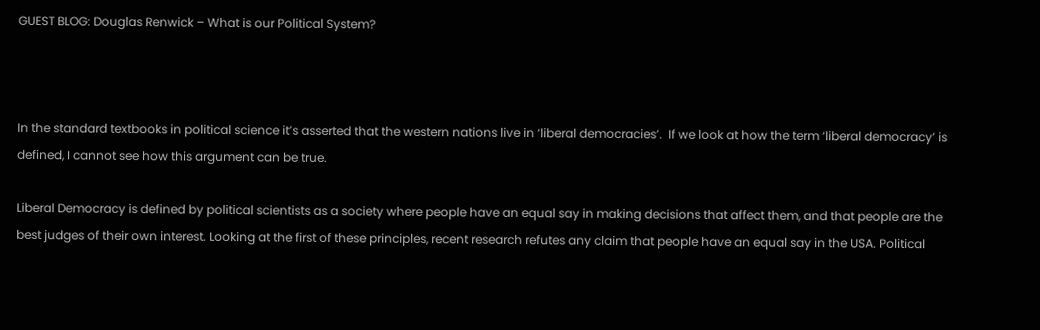GUEST BLOG: Douglas Renwick – What is our Political System?



In the standard textbooks in political science it’s asserted that the western nations live in ‘liberal democracies’.  If we look at how the term ‘liberal democracy’ is defined, I cannot see how this argument can be true.

Liberal Democracy is defined by political scientists as a society where people have an equal say in making decisions that affect them, and that people are the best judges of their own interest. Looking at the first of these principles, recent research refutes any claim that people have an equal say in the USA. Political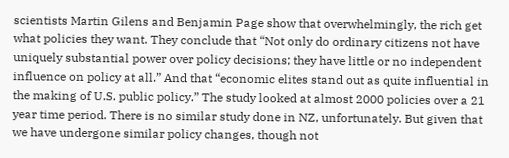scientists Martin Gilens and Benjamin Page show that overwhelmingly, the rich get what policies they want. They conclude that “Not only do ordinary citizens not have uniquely substantial power over policy decisions; they have little or no independent influence on policy at all.” And that “economic elites stand out as quite influential in the making of U.S. public policy.” The study looked at almost 2000 policies over a 21 year time period. There is no similar study done in NZ, unfortunately. But given that we have undergone similar policy changes, though not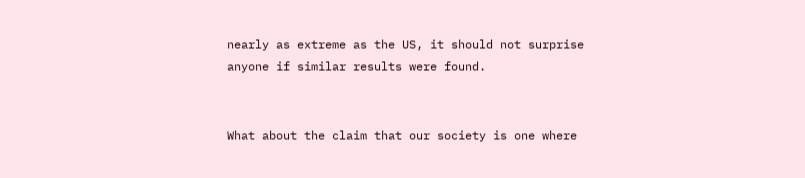nearly as extreme as the US, it should not surprise anyone if similar results were found.


What about the claim that our society is one where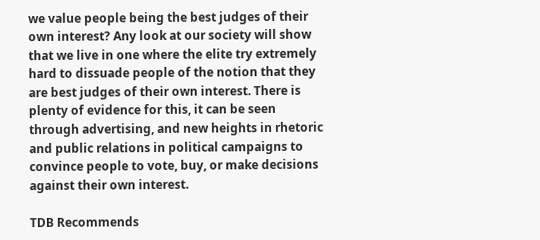we value people being the best judges of their own interest? Any look at our society will show that we live in one where the elite try extremely hard to dissuade people of the notion that they are best judges of their own interest. There is plenty of evidence for this, it can be seen through advertising, and new heights in rhetoric and public relations in political campaigns to convince people to vote, buy, or make decisions against their own interest.

TDB Recommends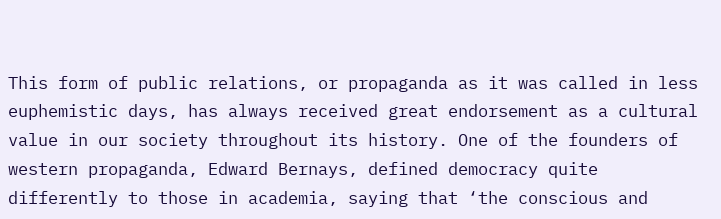This form of public relations, or propaganda as it was called in less euphemistic days, has always received great endorsement as a cultural value in our society throughout its history. One of the founders of western propaganda, Edward Bernays, defined democracy quite differently to those in academia, saying that ‘the conscious and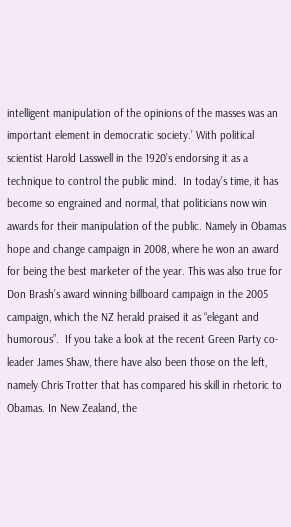intelligent manipulation of the opinions of the masses was an important element in democratic society.’ With political scientist Harold Lasswell in the 1920’s endorsing it as a technique to control the public mind.  In today’s time, it has become so engrained and normal, that politicians now win awards for their manipulation of the public. Namely in Obamas hope and change campaign in 2008, where he won an award for being the best marketer of the year. This was also true for Don Brash’s award winning billboard campaign in the 2005 campaign, which the NZ herald praised it as “elegant and humorous”.  If you take a look at the recent Green Party co-leader James Shaw, there have also been those on the left, namely Chris Trotter that has compared his skill in rhetoric to Obamas. In New Zealand, the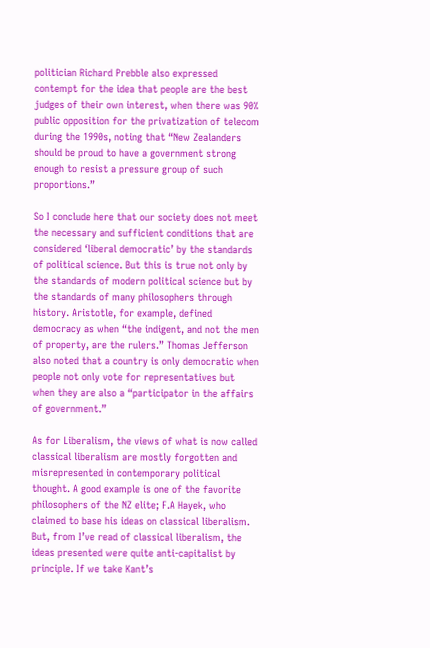politician Richard Prebble also expressed contempt for the idea that people are the best judges of their own interest, when there was 90% public opposition for the privatization of telecom during the 1990s, noting that “New Zealanders should be proud to have a government strong enough to resist a pressure group of such proportions.”

So I conclude here that our society does not meet the necessary and sufficient conditions that are considered ‘liberal democratic’ by the standards of political science. But this is true not only by the standards of modern political science but by the standards of many philosophers through history. Aristotle, for example, defined democracy as when “the indigent, and not the men of property, are the rulers.” Thomas Jefferson also noted that a country is only democratic when people not only vote for representatives but when they are also a “participator in the affairs of government.”

As for Liberalism, the views of what is now called classical liberalism are mostly forgotten and misrepresented in contemporary political thought. A good example is one of the favorite philosophers of the NZ elite; F.A Hayek, who claimed to base his ideas on classical liberalism. But, from I’ve read of classical liberalism, the ideas presented were quite anti-capitalist by principle. If we take Kant’s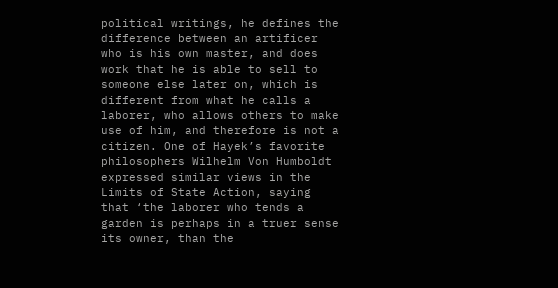political writings, he defines the difference between an artificer who is his own master, and does work that he is able to sell to someone else later on, which is different from what he calls a laborer, who allows others to make use of him, and therefore is not a citizen. One of Hayek’s favorite philosophers Wilhelm Von Humboldt expressed similar views in the Limits of State Action, saying that ‘the laborer who tends a garden is perhaps in a truer sense its owner, than the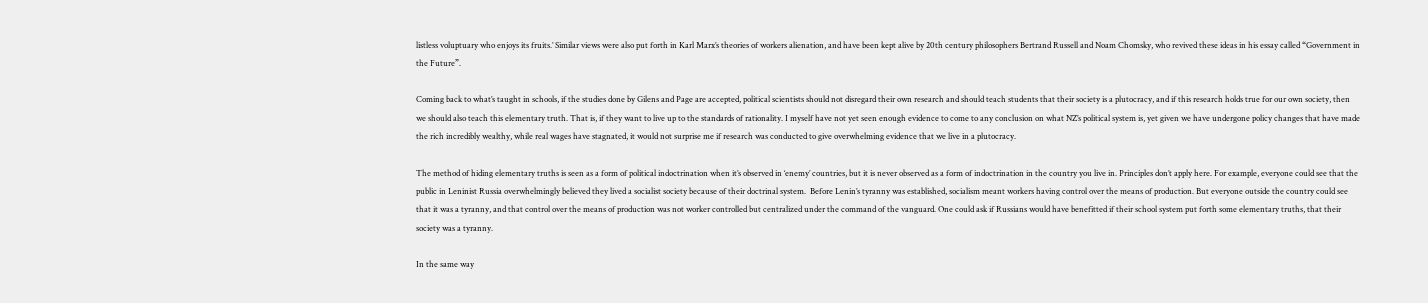listless voluptuary who enjoys its fruits.’ Similar views were also put forth in Karl Marx’s theories of workers alienation, and have been kept alive by 20th century philosophers Bertrand Russell and Noam Chomsky, who revived these ideas in his essay called “Government in the Future”.

Coming back to what’s taught in schools, if the studies done by Gilens and Page are accepted, political scientists should not disregard their own research and should teach students that their society is a plutocracy, and if this research holds true for our own society, then we should also teach this elementary truth. That is, if they want to live up to the standards of rationality. I myself have not yet seen enough evidence to come to any conclusion on what NZ’s political system is, yet given we have undergone policy changes that have made the rich incredibly wealthy, while real wages have stagnated, it would not surprise me if research was conducted to give overwhelming evidence that we live in a plutocracy.

The method of hiding elementary truths is seen as a form of political indoctrination when it’s observed in ‘enemy’ countries, but it is never observed as a form of indoctrination in the country you live in. Principles don’t apply here. For example, everyone could see that the public in Leninist Russia overwhelmingly believed they lived a socialist society because of their doctrinal system.  Before Lenin’s tyranny was established, socialism meant workers having control over the means of production. But everyone outside the country could see that it was a tyranny, and that control over the means of production was not worker controlled but centralized under the command of the vanguard. One could ask if Russians would have benefitted if their school system put forth some elementary truths, that their society was a tyranny.

In the same way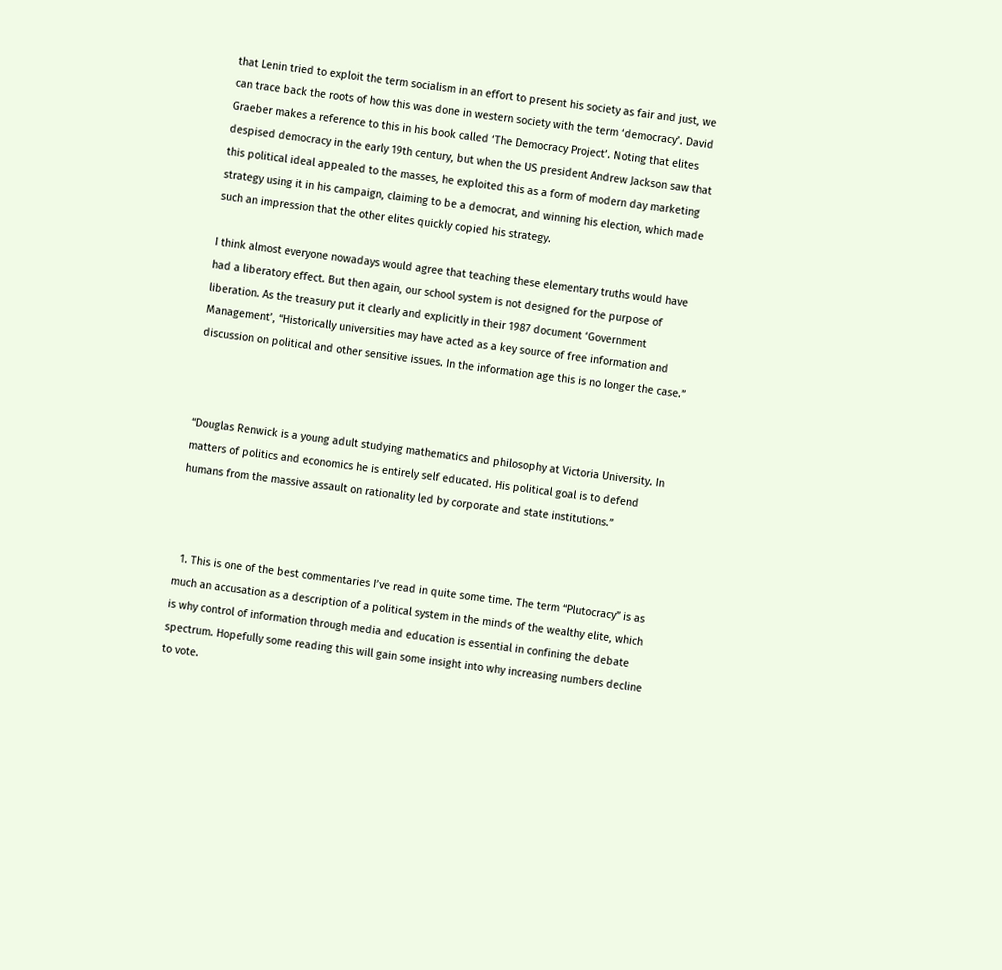that Lenin tried to exploit the term socialism in an effort to present his society as fair and just, we can trace back the roots of how this was done in western society with the term ‘democracy’. David Graeber makes a reference to this in his book called ‘The Democracy Project’. Noting that elites despised democracy in the early 19th century, but when the US president Andrew Jackson saw that this political ideal appealed to the masses, he exploited this as a form of modern day marketing strategy using it in his campaign, claiming to be a democrat, and winning his election, which made such an impression that the other elites quickly copied his strategy.

I think almost everyone nowadays would agree that teaching these elementary truths would have had a liberatory effect. But then again, our school system is not designed for the purpose of liberation. As the treasury put it clearly and explicitly in their 1987 document ‘Government Management’, “Historically universities may have acted as a key source of free information and discussion on political and other sensitive issues. In the information age this is no longer the case.”



“Douglas Renwick is a young adult studying mathematics and philosophy at Victoria University. In matters of politics and economics he is entirely self educated. His political goal is to defend humans from the massive assault on rationality led by corporate and state institutions.”



  1. This is one of the best commentaries I’ve read in quite some time. The term “Plutocracy” is as much an accusation as a description of a political system in the minds of the wealthy elite, which is why control of information through media and education is essential in confining the debate spectrum. Hopefully some reading this will gain some insight into why increasing numbers decline to vote.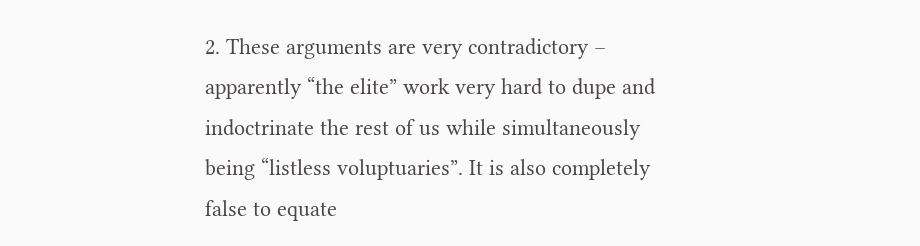2. These arguments are very contradictory – apparently “the elite” work very hard to dupe and indoctrinate the rest of us while simultaneously being “listless voluptuaries”. It is also completely false to equate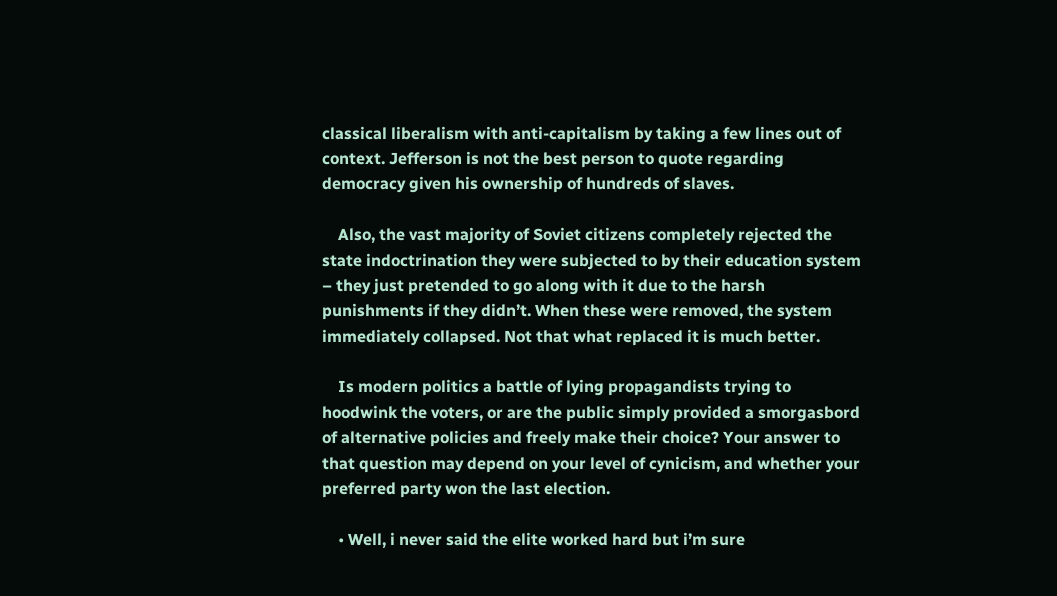classical liberalism with anti-capitalism by taking a few lines out of context. Jefferson is not the best person to quote regarding democracy given his ownership of hundreds of slaves.

    Also, the vast majority of Soviet citizens completely rejected the state indoctrination they were subjected to by their education system – they just pretended to go along with it due to the harsh punishments if they didn’t. When these were removed, the system immediately collapsed. Not that what replaced it is much better.

    Is modern politics a battle of lying propagandists trying to hoodwink the voters, or are the public simply provided a smorgasbord of alternative policies and freely make their choice? Your answer to that question may depend on your level of cynicism, and whether your preferred party won the last election.

    • Well, i never said the elite worked hard but i’m sure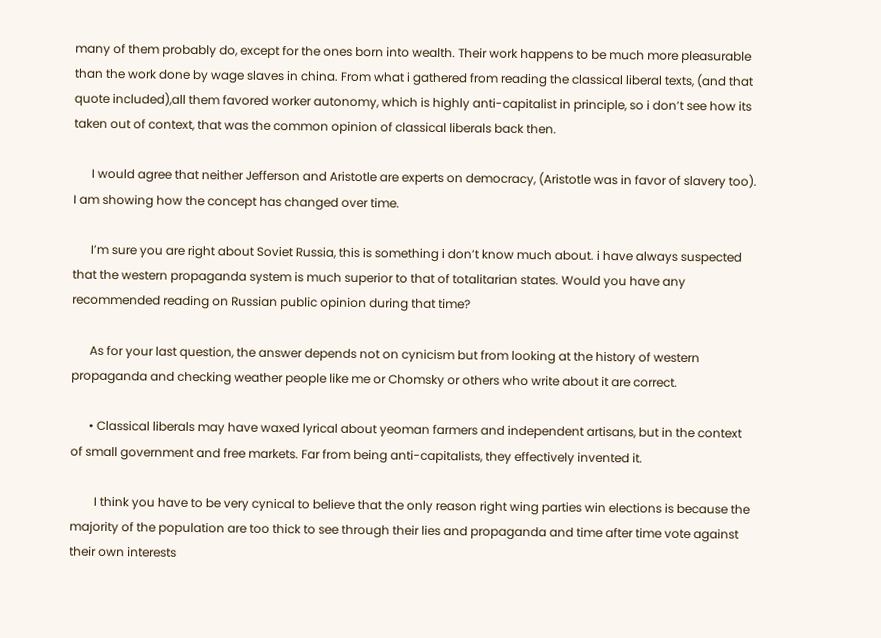many of them probably do, except for the ones born into wealth. Their work happens to be much more pleasurable than the work done by wage slaves in china. From what i gathered from reading the classical liberal texts, (and that quote included),all them favored worker autonomy, which is highly anti-capitalist in principle, so i don’t see how its taken out of context, that was the common opinion of classical liberals back then.

      I would agree that neither Jefferson and Aristotle are experts on democracy, (Aristotle was in favor of slavery too). I am showing how the concept has changed over time.

      I’m sure you are right about Soviet Russia, this is something i don’t know much about. i have always suspected that the western propaganda system is much superior to that of totalitarian states. Would you have any recommended reading on Russian public opinion during that time?

      As for your last question, the answer depends not on cynicism but from looking at the history of western propaganda and checking weather people like me or Chomsky or others who write about it are correct.

      • Classical liberals may have waxed lyrical about yeoman farmers and independent artisans, but in the context of small government and free markets. Far from being anti-capitalists, they effectively invented it.

        I think you have to be very cynical to believe that the only reason right wing parties win elections is because the majority of the population are too thick to see through their lies and propaganda and time after time vote against their own interests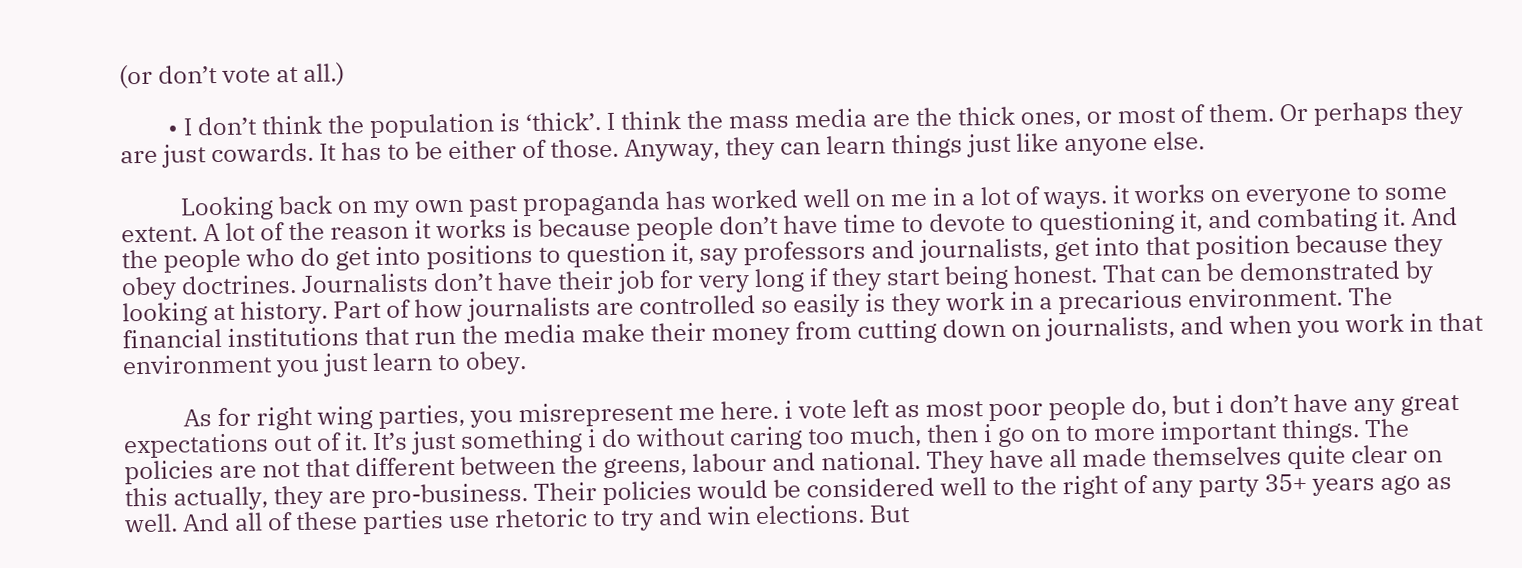(or don’t vote at all.)

        • I don’t think the population is ‘thick’. I think the mass media are the thick ones, or most of them. Or perhaps they are just cowards. It has to be either of those. Anyway, they can learn things just like anyone else.

          Looking back on my own past propaganda has worked well on me in a lot of ways. it works on everyone to some extent. A lot of the reason it works is because people don’t have time to devote to questioning it, and combating it. And the people who do get into positions to question it, say professors and journalists, get into that position because they obey doctrines. Journalists don’t have their job for very long if they start being honest. That can be demonstrated by looking at history. Part of how journalists are controlled so easily is they work in a precarious environment. The financial institutions that run the media make their money from cutting down on journalists, and when you work in that environment you just learn to obey.

          As for right wing parties, you misrepresent me here. i vote left as most poor people do, but i don’t have any great expectations out of it. It’s just something i do without caring too much, then i go on to more important things. The policies are not that different between the greens, labour and national. They have all made themselves quite clear on this actually, they are pro-business. Their policies would be considered well to the right of any party 35+ years ago as well. And all of these parties use rhetoric to try and win elections. But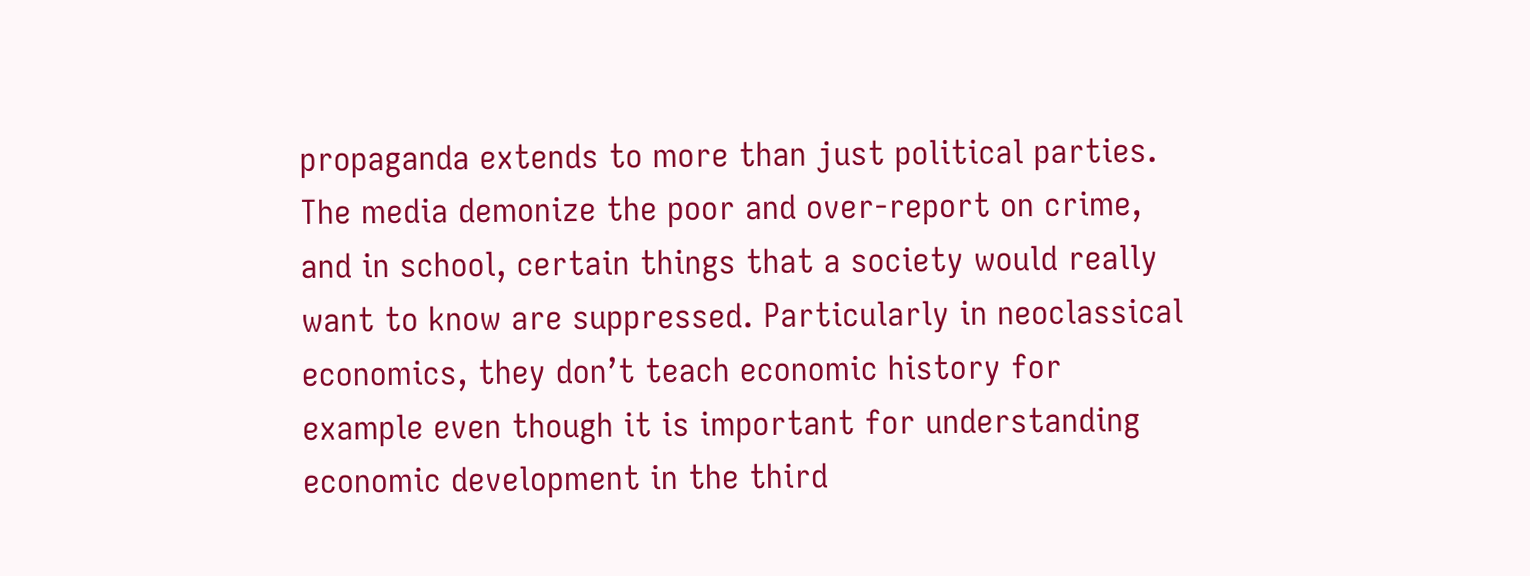propaganda extends to more than just political parties. The media demonize the poor and over-report on crime, and in school, certain things that a society would really want to know are suppressed. Particularly in neoclassical economics, they don’t teach economic history for example even though it is important for understanding economic development in the third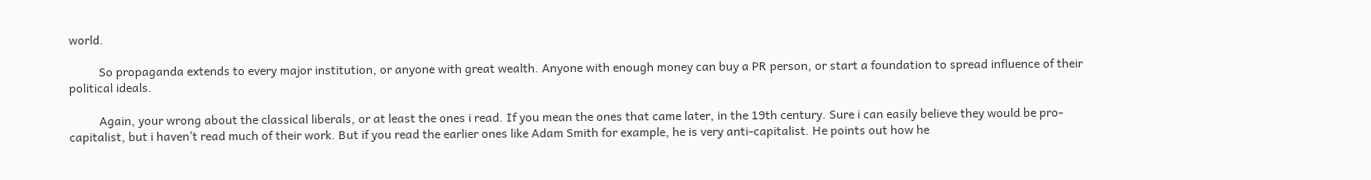world.

          So propaganda extends to every major institution, or anyone with great wealth. Anyone with enough money can buy a PR person, or start a foundation to spread influence of their political ideals.

          Again, your wrong about the classical liberals, or at least the ones i read. If you mean the ones that came later, in the 19th century. Sure i can easily believe they would be pro-capitalist, but i haven’t read much of their work. But if you read the earlier ones like Adam Smith for example, he is very anti-capitalist. He points out how he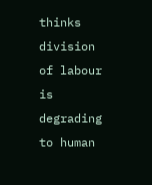thinks division of labour is degrading to human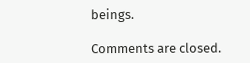beings.

Comments are closed.